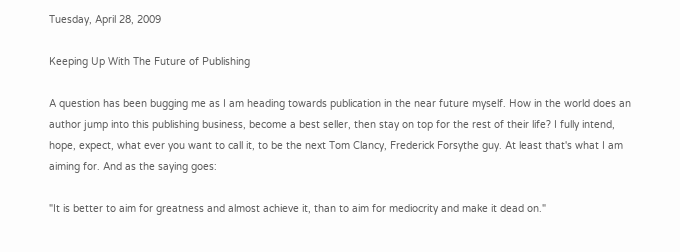Tuesday, April 28, 2009

Keeping Up With The Future of Publishing

A question has been bugging me as I am heading towards publication in the near future myself. How in the world does an author jump into this publishing business, become a best seller, then stay on top for the rest of their life? I fully intend, hope, expect, what ever you want to call it, to be the next Tom Clancy, Frederick Forsythe guy. At least that's what I am aiming for. And as the saying goes:

"It is better to aim for greatness and almost achieve it, than to aim for mediocrity and make it dead on."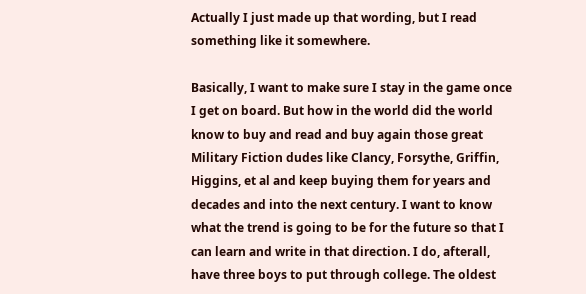Actually I just made up that wording, but I read something like it somewhere.

Basically, I want to make sure I stay in the game once I get on board. But how in the world did the world know to buy and read and buy again those great Military Fiction dudes like Clancy, Forsythe, Griffin, Higgins, et al and keep buying them for years and decades and into the next century. I want to know what the trend is going to be for the future so that I can learn and write in that direction. I do, afterall, have three boys to put through college. The oldest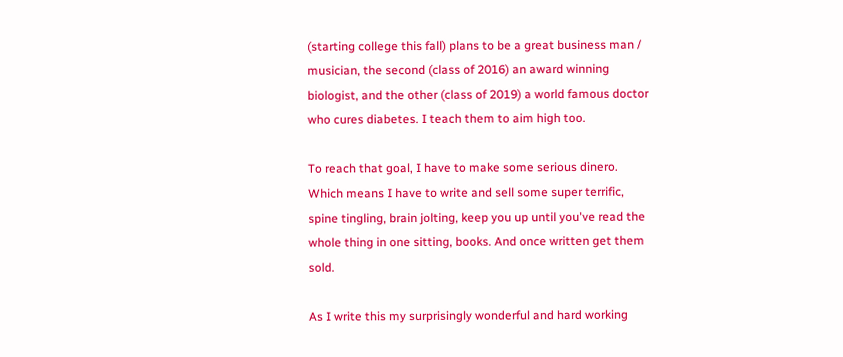(starting college this fall) plans to be a great business man / musician, the second (class of 2016) an award winning biologist, and the other (class of 2019) a world famous doctor who cures diabetes. I teach them to aim high too.

To reach that goal, I have to make some serious dinero. Which means I have to write and sell some super terrific, spine tingling, brain jolting, keep you up until you've read the whole thing in one sitting, books. And once written get them sold.

As I write this my surprisingly wonderful and hard working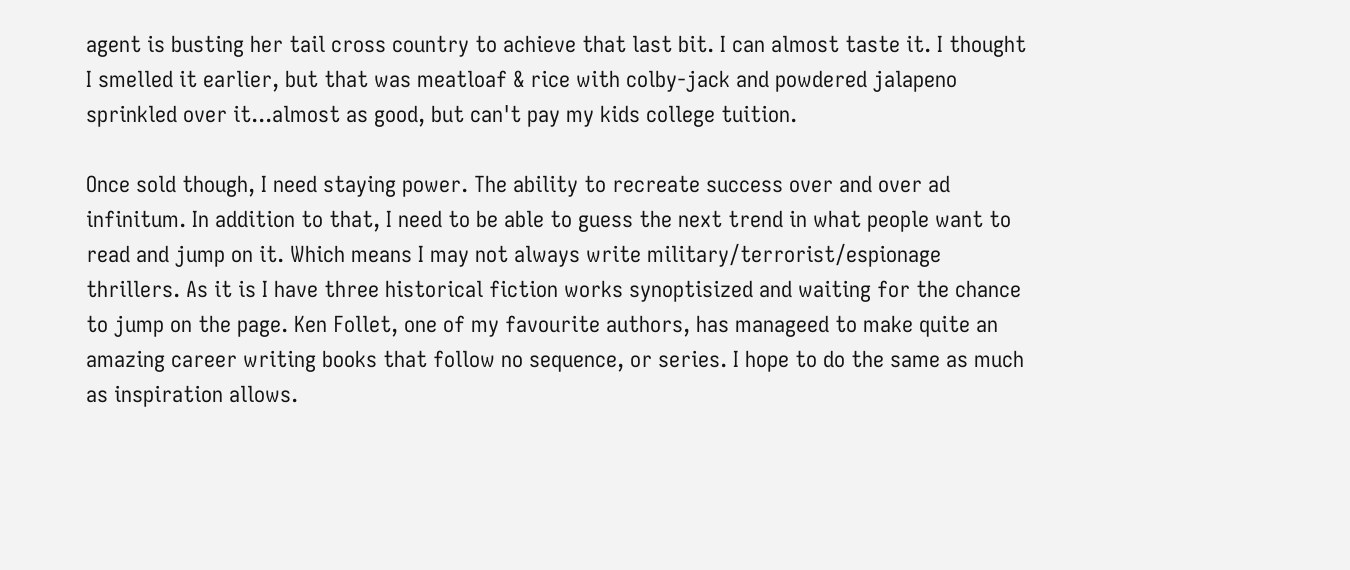agent is busting her tail cross country to achieve that last bit. I can almost taste it. I thought I smelled it earlier, but that was meatloaf & rice with colby-jack and powdered jalapeno sprinkled over it...almost as good, but can't pay my kids college tuition.

Once sold though, I need staying power. The ability to recreate success over and over ad infinitum. In addition to that, I need to be able to guess the next trend in what people want to read and jump on it. Which means I may not always write military/terrorist/espionage thrillers. As it is I have three historical fiction works synoptisized and waiting for the chance to jump on the page. Ken Follet, one of my favourite authors, has manageed to make quite an amazing career writing books that follow no sequence, or series. I hope to do the same as much as inspiration allows.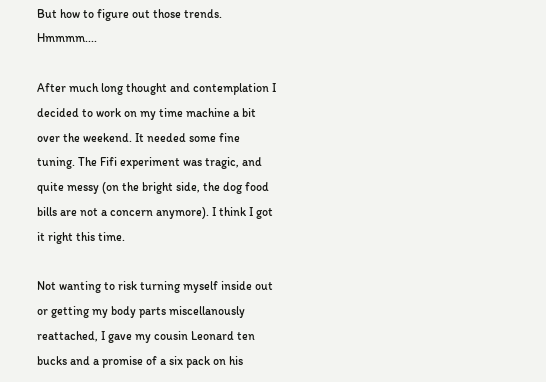But how to figure out those trends. Hmmmm....

After much long thought and contemplation I decided to work on my time machine a bit over the weekend. It needed some fine tuning. The Fifi experiment was tragic, and quite messy (on the bright side, the dog food bills are not a concern anymore). I think I got it right this time.

Not wanting to risk turning myself inside out or getting my body parts miscellanously reattached, I gave my cousin Leonard ten bucks and a promise of a six pack on his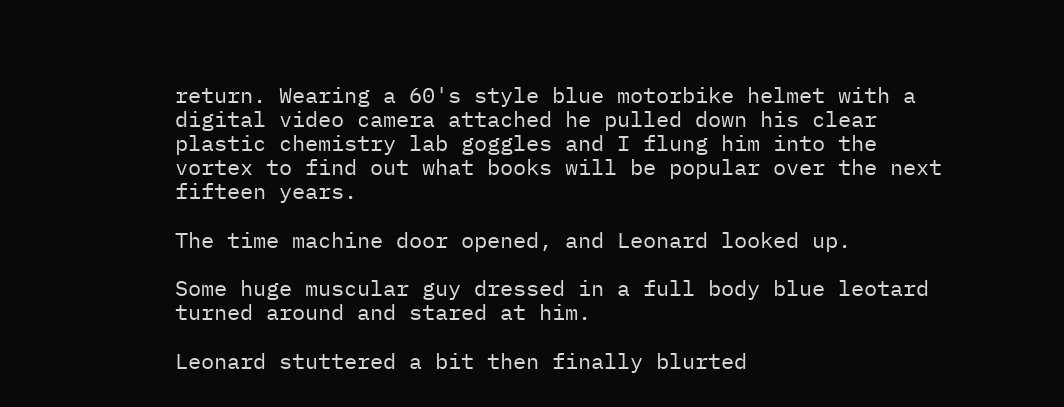return. Wearing a 60's style blue motorbike helmet with a digital video camera attached he pulled down his clear plastic chemistry lab goggles and I flung him into the vortex to find out what books will be popular over the next fifteen years.

The time machine door opened, and Leonard looked up.

Some huge muscular guy dressed in a full body blue leotard turned around and stared at him.

Leonard stuttered a bit then finally blurted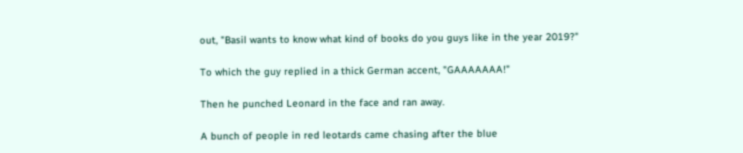out, "Basil wants to know what kind of books do you guys like in the year 2019?"

To which the guy replied in a thick German accent, "GAAAAAAA!"

Then he punched Leonard in the face and ran away.

A bunch of people in red leotards came chasing after the blue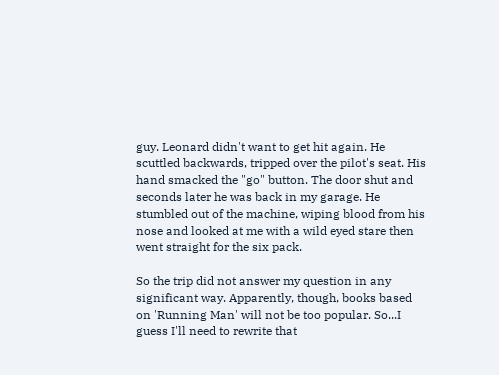guy. Leonard didn't want to get hit again. He scuttled backwards, tripped over the pilot's seat. His hand smacked the "go" button. The door shut and seconds later he was back in my garage. He stumbled out of the machine, wiping blood from his nose and looked at me with a wild eyed stare then went straight for the six pack.

So the trip did not answer my question in any significant way. Apparently, though, books based on 'Running Man' will not be too popular. So...I guess I'll need to rewrite that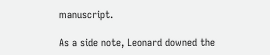manuscript.

As a side note, Leonard downed the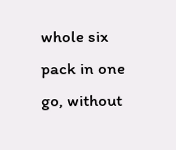whole six pack in one go, without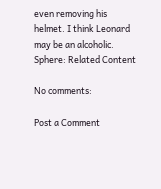even removing his helmet. I think Leonard may be an alcoholic.
Sphere: Related Content

No comments:

Post a Comment